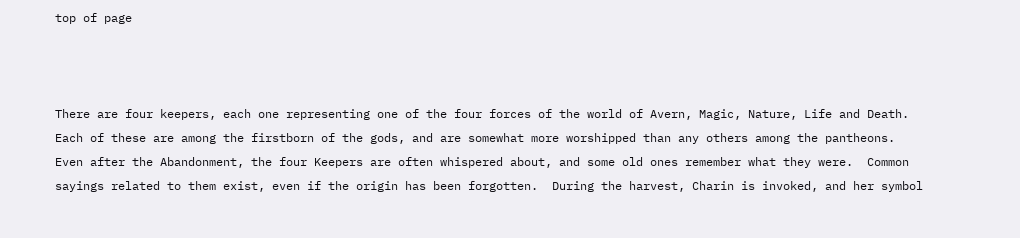top of page



There are four keepers, each one representing one of the four forces of the world of Avern, Magic, Nature, Life and Death.  Each of these are among the firstborn of the gods, and are somewhat more worshipped than any others among the pantheons.  Even after the Abandonment, the four Keepers are often whispered about, and some old ones remember what they were.  Common sayings related to them exist, even if the origin has been forgotten.  During the harvest, Charin is invoked, and her symbol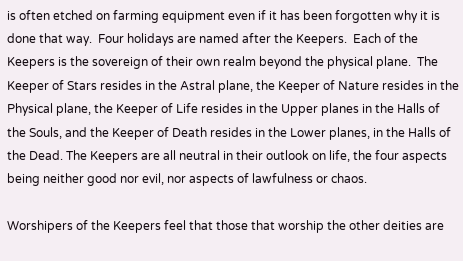is often etched on farming equipment even if it has been forgotten why it is done that way.  Four holidays are named after the Keepers.  Each of the Keepers is the sovereign of their own realm beyond the physical plane.  The Keeper of Stars resides in the Astral plane, the Keeper of Nature resides in the Physical plane, the Keeper of Life resides in the Upper planes in the Halls of the Souls, and the Keeper of Death resides in the Lower planes, in the Halls of the Dead. The Keepers are all neutral in their outlook on life, the four aspects being neither good nor evil, nor aspects of lawfulness or chaos.

Worshipers of the Keepers feel that those that worship the other deities are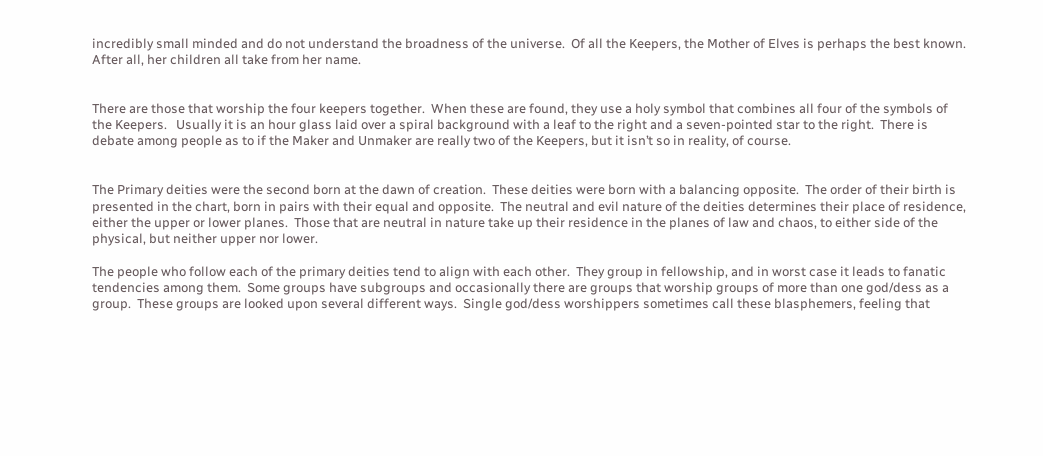incredibly small minded and do not understand the broadness of the universe.  Of all the Keepers, the Mother of Elves is perhaps the best known.  After all, her children all take from her name.


There are those that worship the four keepers together.  When these are found, they use a holy symbol that combines all four of the symbols of the Keepers.   Usually it is an hour glass laid over a spiral background with a leaf to the right and a seven-pointed star to the right.  There is debate among people as to if the Maker and Unmaker are really two of the Keepers, but it isn’t so in reality, of course.


The Primary deities were the second born at the dawn of creation.  These deities were born with a balancing opposite.  The order of their birth is presented in the chart, born in pairs with their equal and opposite.  The neutral and evil nature of the deities determines their place of residence, either the upper or lower planes.  Those that are neutral in nature take up their residence in the planes of law and chaos, to either side of the physical, but neither upper nor lower.

The people who follow each of the primary deities tend to align with each other.  They group in fellowship, and in worst case it leads to fanatic tendencies among them.  Some groups have subgroups and occasionally there are groups that worship groups of more than one god/dess as a group.  These groups are looked upon several different ways.  Single god/dess worshippers sometimes call these blasphemers, feeling that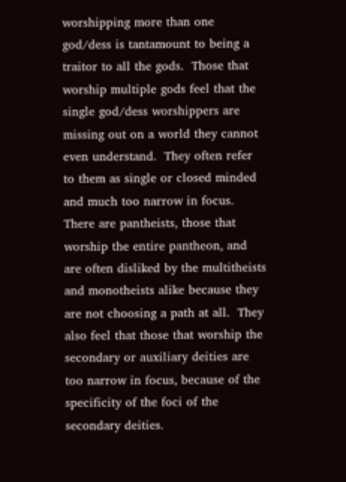worshipping more than one god/dess is tantamount to being a traitor to all the gods.  Those that worship multiple gods feel that the single god/dess worshippers are missing out on a world they cannot even understand.  They often refer to them as single or closed minded and much too narrow in focus.  There are pantheists, those that worship the entire pantheon, and are often disliked by the multitheists and monotheists alike because they are not choosing a path at all.  They also feel that those that worship the secondary or auxiliary deities are too narrow in focus, because of the specificity of the foci of the secondary deities.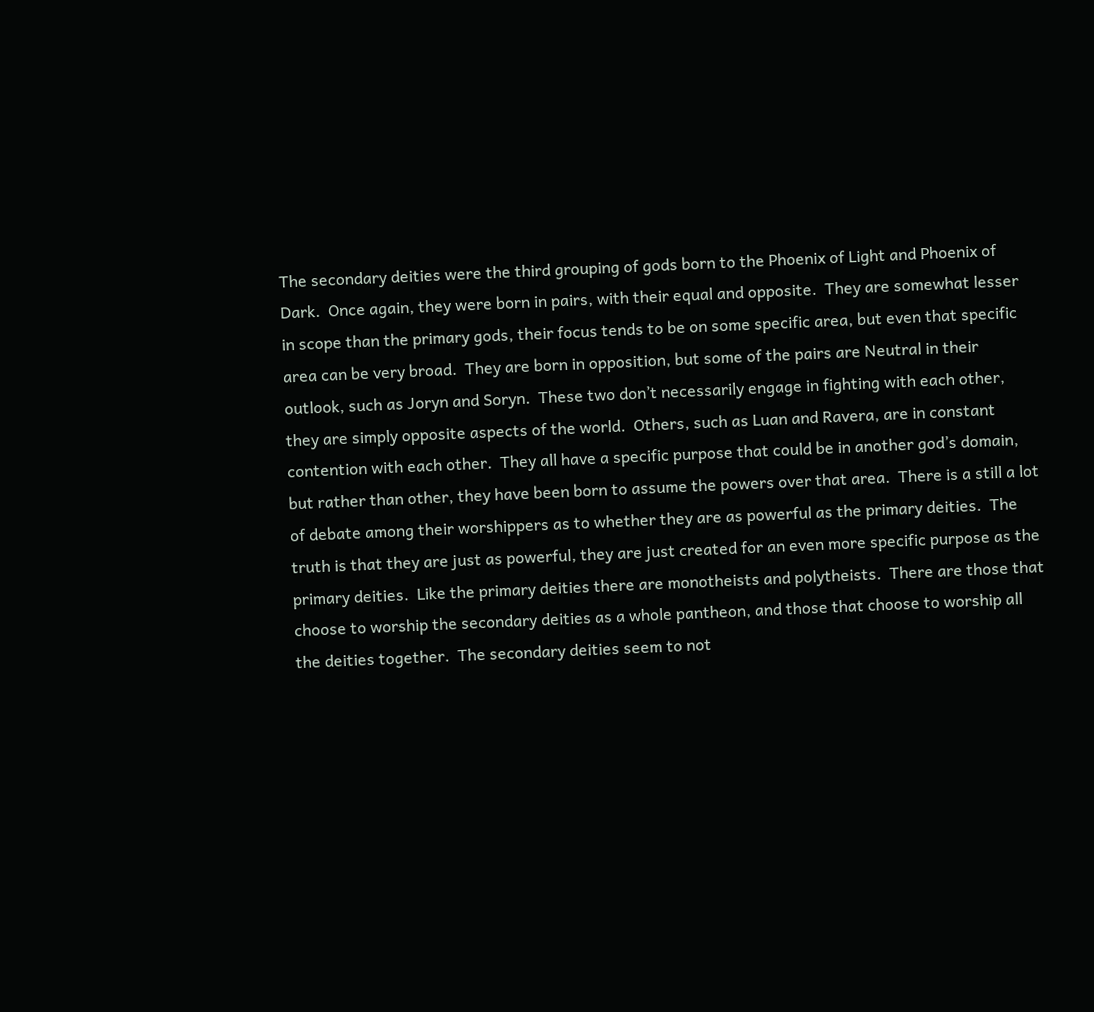The secondary deities were the third grouping of gods born to the Phoenix of Light and Phoenix of Dark.  Once again, they were born in pairs, with their equal and opposite.  They are somewhat lesser in scope than the primary gods, their focus tends to be on some specific area, but even that specific area can be very broad.  They are born in opposition, but some of the pairs are Neutral in their outlook, such as Joryn and Soryn.  These two don’t necessarily engage in fighting with each other, they are simply opposite aspects of the world.  Others, such as Luan and Ravera, are in constant contention with each other.  They all have a specific purpose that could be in another god’s domain, but rather than other, they have been born to assume the powers over that area.  There is a still a lot of debate among their worshippers as to whether they are as powerful as the primary deities.  The truth is that they are just as powerful, they are just created for an even more specific purpose as the primary deities.  Like the primary deities there are monotheists and polytheists.  There are those that choose to worship the secondary deities as a whole pantheon, and those that choose to worship all the deities together.  The secondary deities seem to not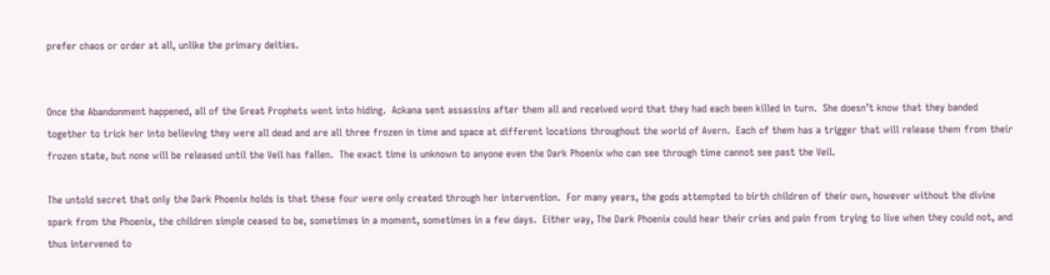prefer chaos or order at all, unlike the primary deities.


Once the Abandonment happened, all of the Great Prophets went into hiding.  Ackana sent assassins after them all and received word that they had each been killed in turn.  She doesn’t know that they banded together to trick her into believing they were all dead and are all three frozen in time and space at different locations throughout the world of Avern.  Each of them has a trigger that will release them from their frozen state, but none will be released until the Veil has fallen.  The exact time is unknown to anyone even the Dark Phoenix who can see through time cannot see past the Veil.

The untold secret that only the Dark Phoenix holds is that these four were only created through her intervention.  For many years, the gods attempted to birth children of their own, however without the divine spark from the Phoenix, the children simple ceased to be, sometimes in a moment, sometimes in a few days.  Either way, The Dark Phoenix could hear their cries and pain from trying to live when they could not, and thus intervened to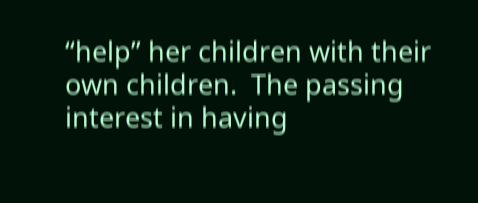“help” her children with their own children.  The passing interest in having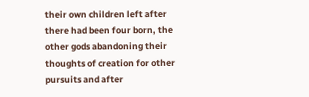their own children left after there had been four born, the other gods abandoning their thoughts of creation for other pursuits and after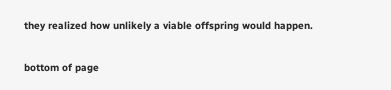they realized how unlikely a viable offspring would happen.

bottom of page